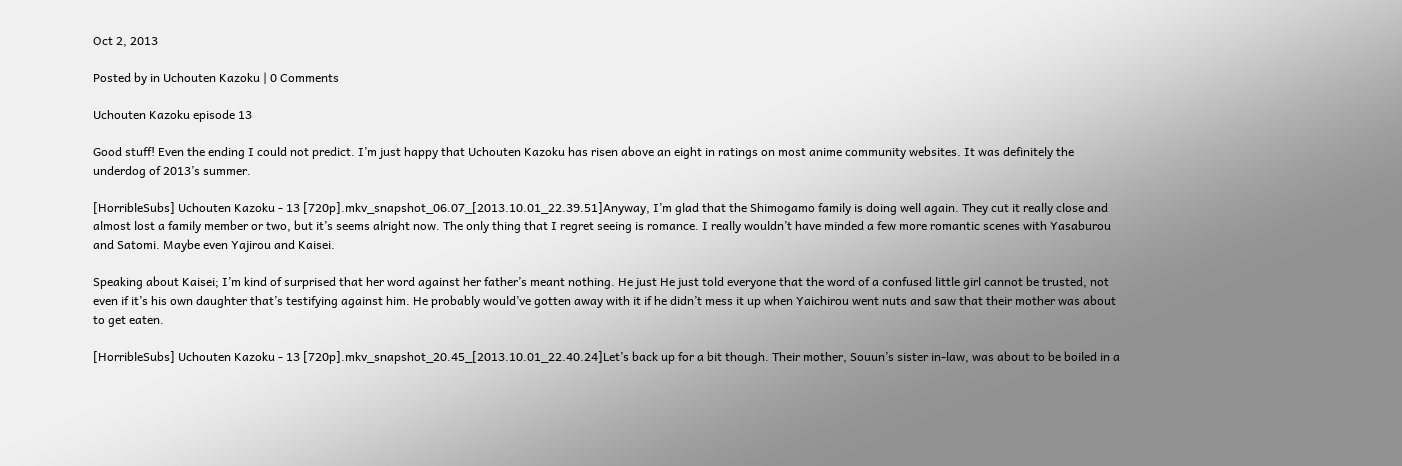Oct 2, 2013

Posted by in Uchouten Kazoku | 0 Comments

Uchouten Kazoku episode 13

Good stuff! Even the ending I could not predict. I’m just happy that Uchouten Kazoku has risen above an eight in ratings on most anime community websites. It was definitely the underdog of 2013’s summer.

[HorribleSubs] Uchouten Kazoku - 13 [720p].mkv_snapshot_06.07_[2013.10.01_22.39.51]Anyway, I’m glad that the Shimogamo family is doing well again. They cut it really close and almost lost a family member or two, but it’s seems alright now. The only thing that I regret seeing is romance. I really wouldn’t have minded a few more romantic scenes with Yasaburou and Satomi. Maybe even Yajirou and Kaisei.

Speaking about Kaisei; I’m kind of surprised that her word against her father’s meant nothing. He just He just told everyone that the word of a confused little girl cannot be trusted, not even if it’s his own daughter that’s testifying against him. He probably would’ve gotten away with it if he didn’t mess it up when Yaichirou went nuts and saw that their mother was about to get eaten.

[HorribleSubs] Uchouten Kazoku - 13 [720p].mkv_snapshot_20.45_[2013.10.01_22.40.24]Let’s back up for a bit though. Their mother, Souun’s sister in-law, was about to be boiled in a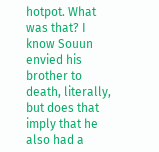hotpot. What was that? I know Souun envied his brother to death, literally, but does that imply that he also had a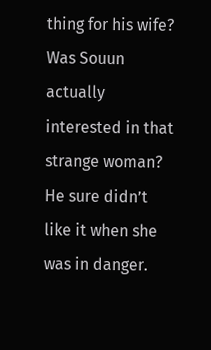thing for his wife? Was Souun actually interested in that strange woman? He sure didn’t like it when she was in danger.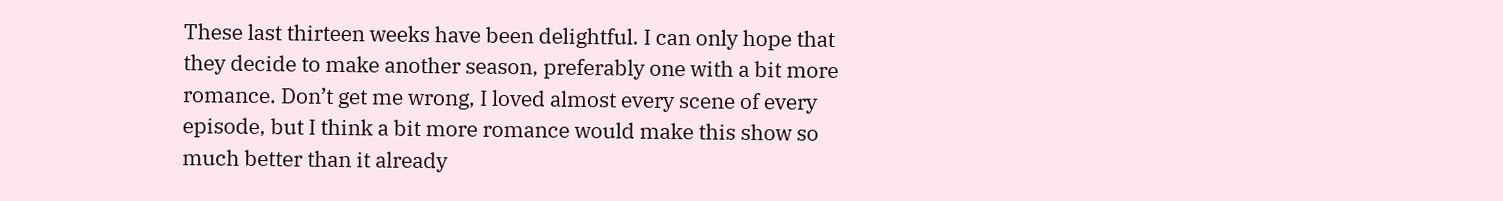These last thirteen weeks have been delightful. I can only hope that they decide to make another season, preferably one with a bit more romance. Don’t get me wrong, I loved almost every scene of every episode, but I think a bit more romance would make this show so much better than it already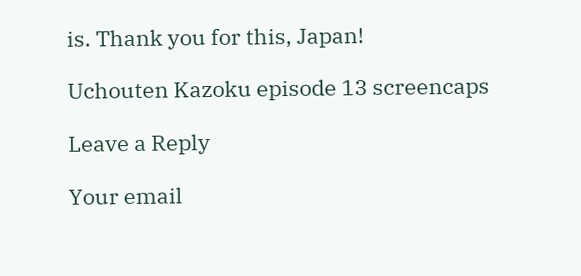is. Thank you for this, Japan!

Uchouten Kazoku episode 13 screencaps

Leave a Reply

Your email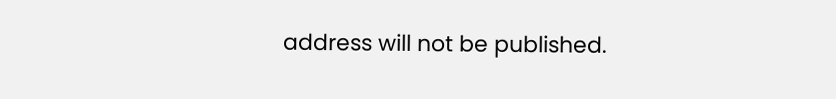address will not be published.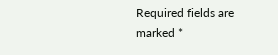Required fields are marked *